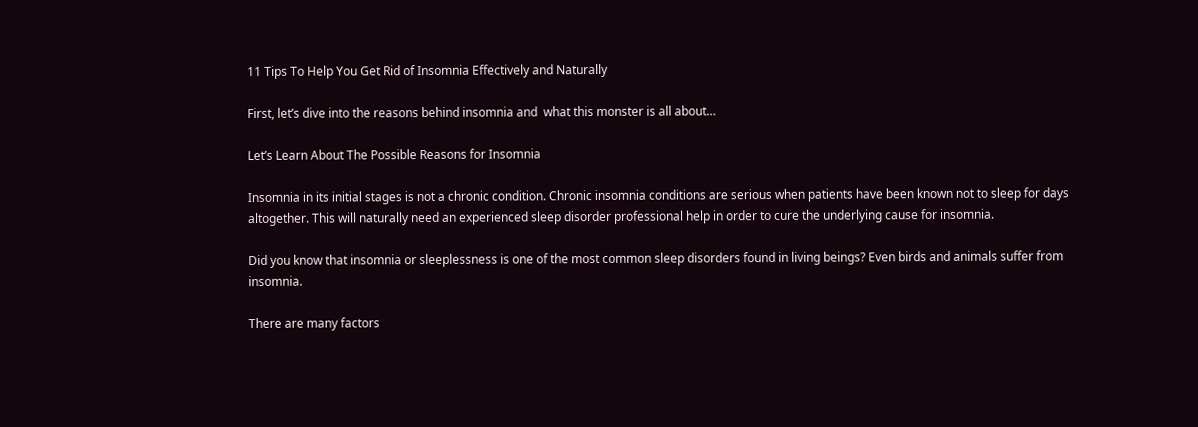11 Tips To Help You Get Rid of Insomnia Effectively and Naturally

First, let’s dive into the reasons behind insomnia and  what this monster is all about…

Let’s Learn About The Possible Reasons for Insomnia

Insomnia in its initial stages is not a chronic condition. Chronic insomnia conditions are serious when patients have been known not to sleep for days altogether. This will naturally need an experienced sleep disorder professional help in order to cure the underlying cause for insomnia.

Did you know that insomnia or sleeplessness is one of the most common sleep disorders found in living beings? Even birds and animals suffer from insomnia.

There are many factors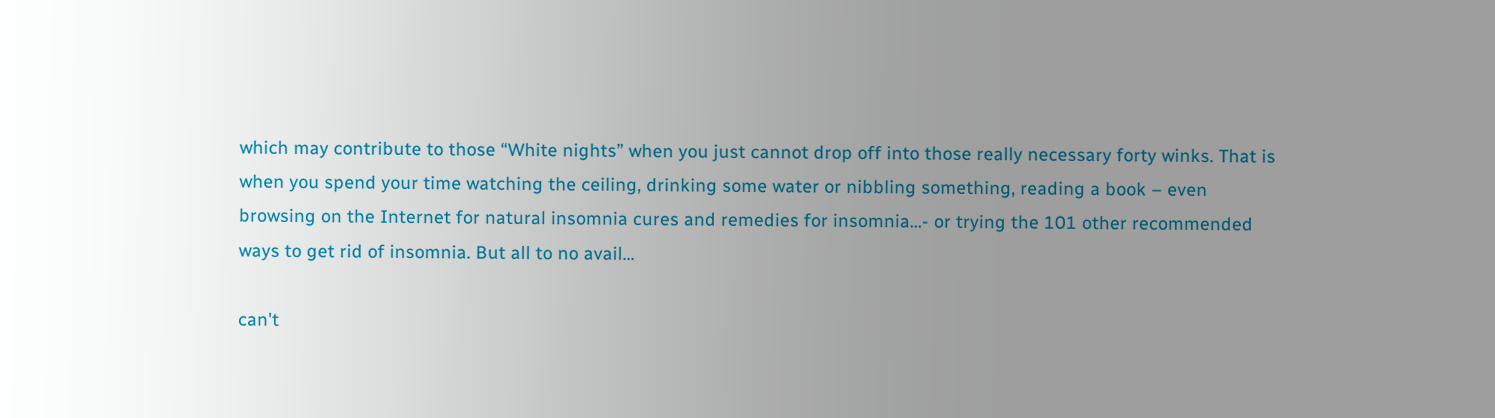which may contribute to those “White nights” when you just cannot drop off into those really necessary forty winks. That is when you spend your time watching the ceiling, drinking some water or nibbling something, reading a book – even browsing on the Internet for natural insomnia cures and remedies for insomnia…- or trying the 101 other recommended ways to get rid of insomnia. But all to no avail…

can't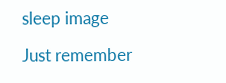sleep image

Just remember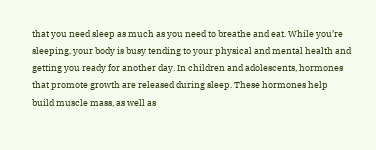that you need sleep as much as you need to breathe and eat. While you’re sleeping, your body is busy tending to your physical and mental health and getting you ready for another day. In children and adolescents, hormones that promote growth are released during sleep. These hormones help build muscle mass, as well as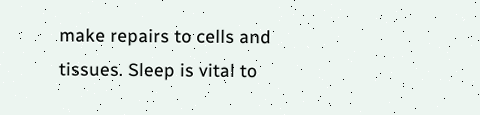make repairs to cells and tissues. Sleep is vital to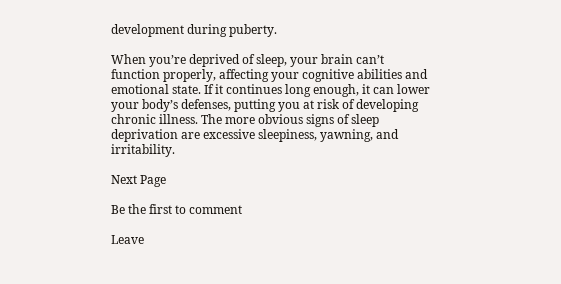development during puberty.

When you’re deprived of sleep, your brain can’t function properly, affecting your cognitive abilities and emotional state. If it continues long enough, it can lower your body’s defenses, putting you at risk of developing chronic illness. The more obvious signs of sleep deprivation are excessive sleepiness, yawning, and irritability.

Next Page

Be the first to comment

Leave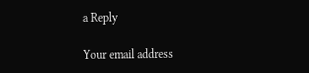a Reply

Your email address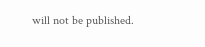will not be published.